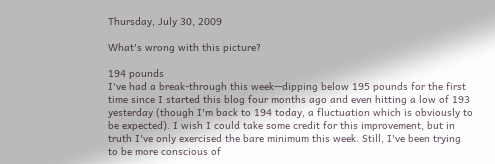Thursday, July 30, 2009

What's wrong with this picture?

194 pounds
I've had a break-through this week—dipping below 195 pounds for the first time since I started this blog four months ago and even hitting a low of 193 yesterday (though I'm back to 194 today, a fluctuation which is obviously to be expected). I wish I could take some credit for this improvement, but in truth I've only exercised the bare minimum this week. Still, I've been trying to be more conscious of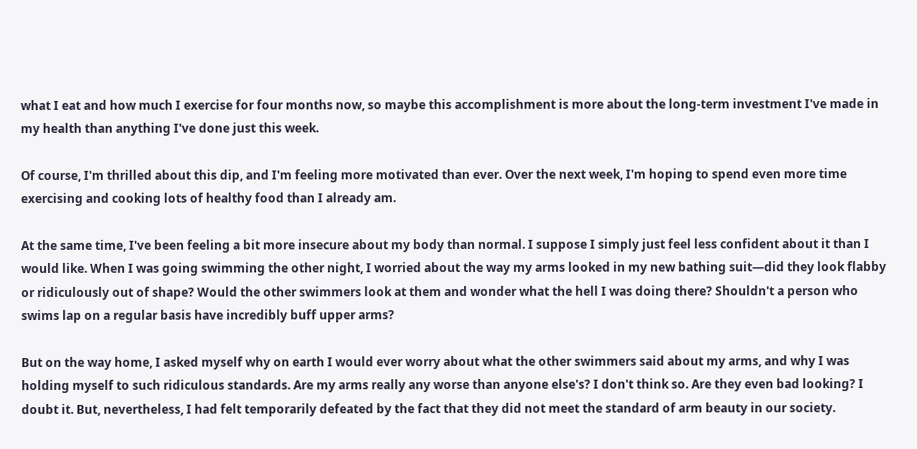what I eat and how much I exercise for four months now, so maybe this accomplishment is more about the long-term investment I've made in my health than anything I've done just this week.

Of course, I'm thrilled about this dip, and I'm feeling more motivated than ever. Over the next week, I'm hoping to spend even more time exercising and cooking lots of healthy food than I already am.

At the same time, I've been feeling a bit more insecure about my body than normal. I suppose I simply just feel less confident about it than I would like. When I was going swimming the other night, I worried about the way my arms looked in my new bathing suit—did they look flabby or ridiculously out of shape? Would the other swimmers look at them and wonder what the hell I was doing there? Shouldn't a person who swims lap on a regular basis have incredibly buff upper arms?

But on the way home, I asked myself why on earth I would ever worry about what the other swimmers said about my arms, and why I was holding myself to such ridiculous standards. Are my arms really any worse than anyone else's? I don't think so. Are they even bad looking? I doubt it. But, nevertheless, I had felt temporarily defeated by the fact that they did not meet the standard of arm beauty in our society.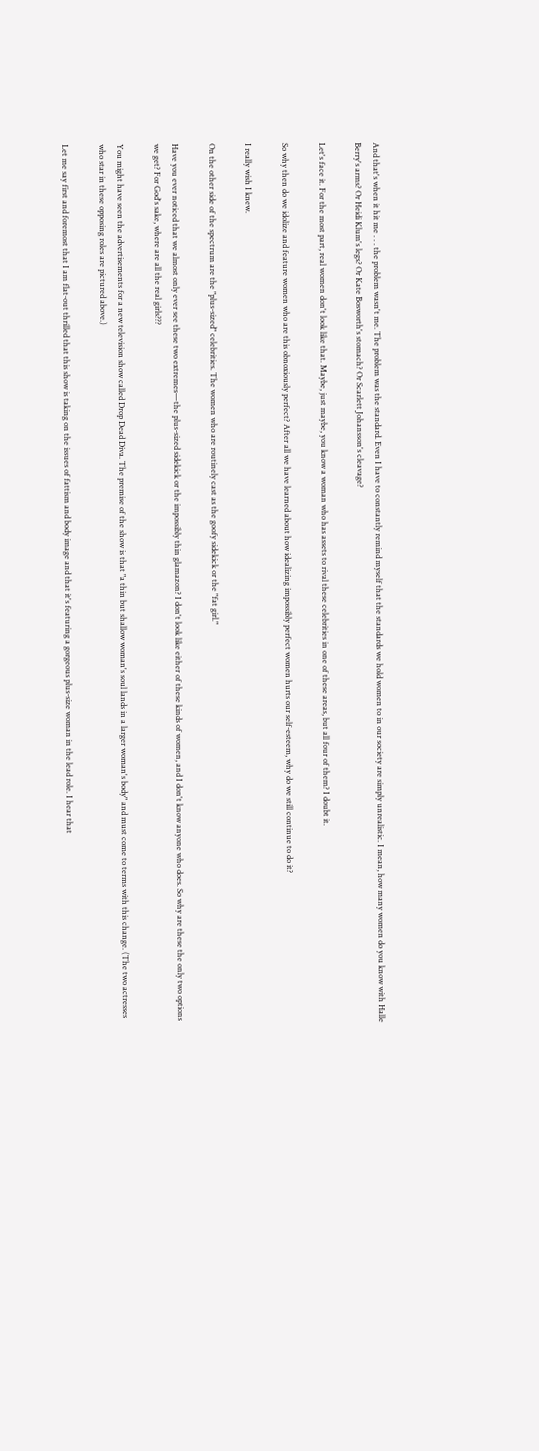And that's when it hit me . . . the problem wasn't me. The problem was the standard. Even I have to constantly remind myself that the standards we hold women to in our society are simply unrealistic. I mean, how many women do you know with Halle Berry's arms? Or Heidi Klum's legs? Or Kate Bosworth's stomach? Or Scarlett Johansson's cleavage?

Let's face it. For the most part, real women don't look like that. Maybe, just maybe, you know a woman who has assets to rival these celebrities in one of these areas, but all four of them? I doubt it.

So why then do we idolize and feature women who are this obnoxiously perfect? After all we have learned about how idealizing impossibly perfect women hurts our self-esteem, why do we still continue to do it?

I really wish I knew.

On the other side of the spectrum are the "plus-sized" celebrities. The women who are routinely cast as the goofy sidekick or the "fat girl."

Have you ever noticed that we almost only ever see these two extremes—the plus-sized sidekick or the impossibly thin glamazon? I don't look like either of these kinds of women, and I don't know anyone who does. So why are these the only two options we get? For God's sake, where are all the real girls???

You might have seen the advertisements for a new television show called Drop Dead Diva. The premise of the show is that "a thin but shallow woman's soul lands in a larger woman's body" and must come to terms with this change. (The two actresses who star in these opposing roles are pictured above.)

Let me say first and foremost that I am flat-out thrilled that this show is taking on the issues of fattism and body image and that it's featuring a gorgeous plus-size woman in the lead role. I hear that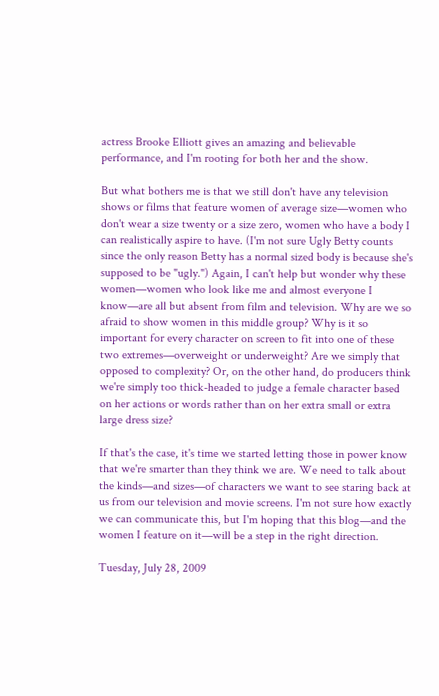actress Brooke Elliott gives an amazing and believable performance, and I'm rooting for both her and the show.

But what bothers me is that we still don't have any television shows or films that feature women of average size—women who don't wear a size twenty or a size zero, women who have a body I can realistically aspire to have. (I'm not sure Ugly Betty counts since the only reason Betty has a normal sized body is because she's supposed to be "ugly.") Again, I can't help but wonder why these women—women who look like me and almost everyone I know—are all but absent from film and television. Why are we so afraid to show women in this middle group? Why is it so important for every character on screen to fit into one of these two extremes—overweight or underweight? Are we simply that opposed to complexity? Or, on the other hand, do producers think we're simply too thick-headed to judge a female character based on her actions or words rather than on her extra small or extra large dress size?

If that's the case, it's time we started letting those in power know that we're smarter than they think we are. We need to talk about the kinds—and sizes—of characters we want to see staring back at us from our television and movie screens. I'm not sure how exactly we can communicate this, but I'm hoping that this blog—and the women I feature on it—will be a step in the right direction.

Tuesday, July 28, 2009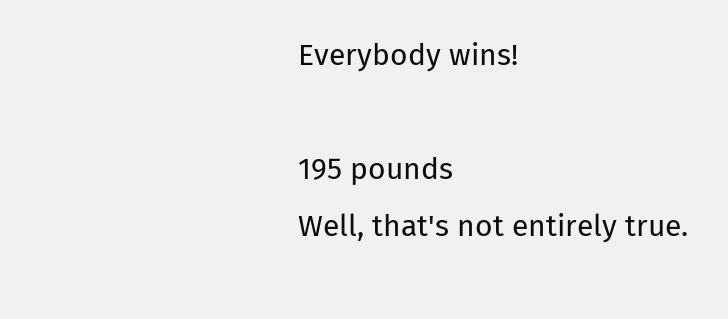Everybody wins!

195 pounds
Well, that's not entirely true.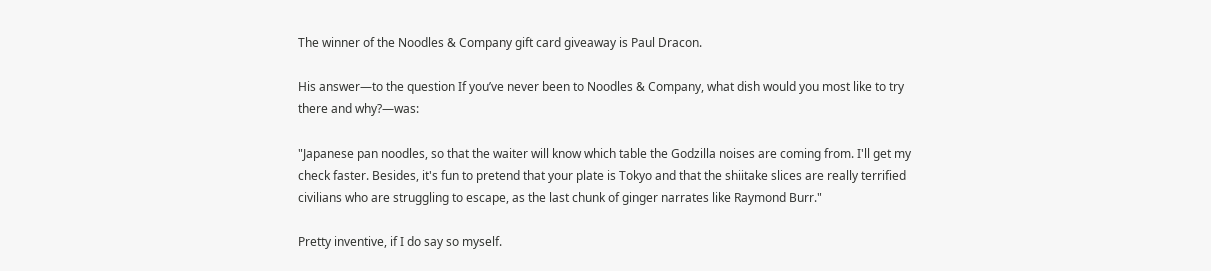The winner of the Noodles & Company gift card giveaway is Paul Dracon.

His answer—to the question If you’ve never been to Noodles & Company, what dish would you most like to try there and why?—was:

"Japanese pan noodles, so that the waiter will know which table the Godzilla noises are coming from. I'll get my check faster. Besides, it's fun to pretend that your plate is Tokyo and that the shiitake slices are really terrified civilians who are struggling to escape, as the last chunk of ginger narrates like Raymond Burr."

Pretty inventive, if I do say so myself.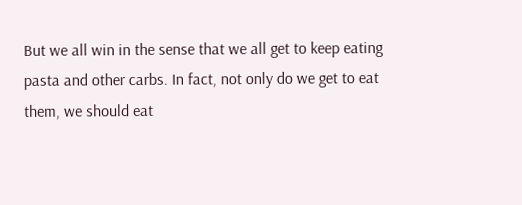But we all win in the sense that we all get to keep eating pasta and other carbs. In fact, not only do we get to eat them, we should eat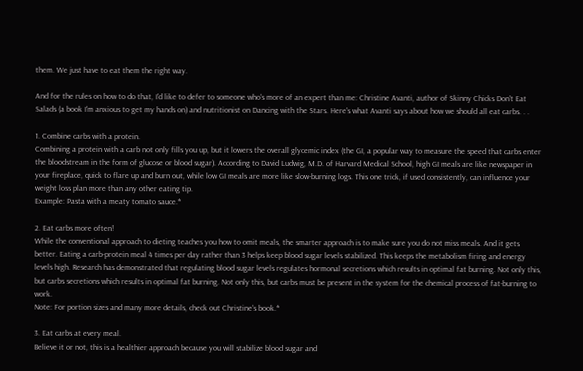them. We just have to eat them the right way.

And for the rules on how to do that, I'd like to defer to someone who's more of an expert than me: Christine Avanti, author of Skinny Chicks Don't Eat Salads (a book I'm anxious to get my hands on) and nutritionist on Dancing with the Stars. Here's what Avanti says about how we should all eat carbs. . .

1. Combine carbs with a protein.
Combining a protein with a carb not only fills you up, but it lowers the overall glycemic index (the GI, a popular way to measure the speed that carbs enter the bloodstream in the form of glucose or blood sugar). According to David Ludwig, M.D. of Harvard Medical School, high GI meals are like newspaper in your fireplace, quick to flare up and burn out, while low GI meals are more like slow-burning logs. This one trick, if used consistently, can influence your weight loss plan more than any other eating tip.
Example: Pasta with a meaty tomato sauce.*

2. Eat carbs more often!
While the conventional approach to dieting teaches you how to omit meals, the smarter approach is to make sure you do not miss meals. And it gets better. Eating a carb-protein meal 4 times per day rather than 3 helps keep blood sugar levels stabilized. This keeps the metabolism firing and energy levels high. Research has demonstrated that regulating blood sugar levels regulates hormonal secretions which results in optimal fat burning. Not only this, but carbs secretions which results in optimal fat burning. Not only this, but carbs must be present in the system for the chemical process of fat-burning to work.
Note: For portion sizes and many more details, check out Christine's book.*

3. Eat carbs at every meal.
Believe it or not, this is a healthier approach because you will stabilize blood sugar and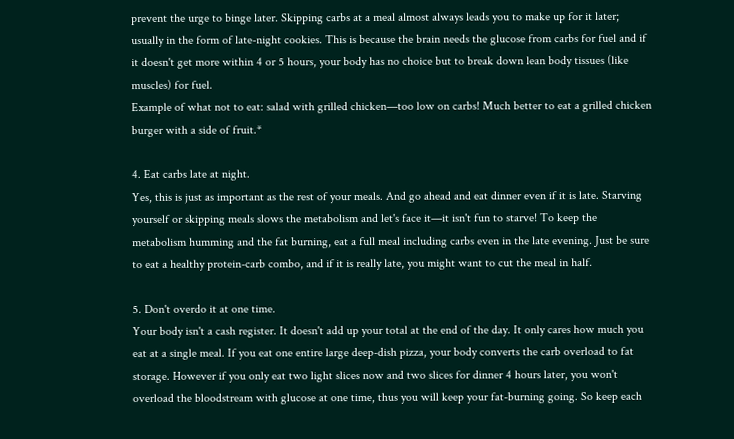prevent the urge to binge later. Skipping carbs at a meal almost always leads you to make up for it later; usually in the form of late-night cookies. This is because the brain needs the glucose from carbs for fuel and if it doesn't get more within 4 or 5 hours, your body has no choice but to break down lean body tissues (like muscles) for fuel.
Example of what not to eat: salad with grilled chicken—too low on carbs! Much better to eat a grilled chicken burger with a side of fruit.*

4. Eat carbs late at night.
Yes, this is just as important as the rest of your meals. And go ahead and eat dinner even if it is late. Starving yourself or skipping meals slows the metabolism and let's face it—it isn't fun to starve! To keep the metabolism humming and the fat burning, eat a full meal including carbs even in the late evening. Just be sure to eat a healthy protein-carb combo, and if it is really late, you might want to cut the meal in half.

5. Don't overdo it at one time.
Your body isn't a cash register. It doesn't add up your total at the end of the day. It only cares how much you eat at a single meal. If you eat one entire large deep-dish pizza, your body converts the carb overload to fat storage. However if you only eat two light slices now and two slices for dinner 4 hours later, you won't overload the bloodstream with glucose at one time, thus you will keep your fat-burning going. So keep each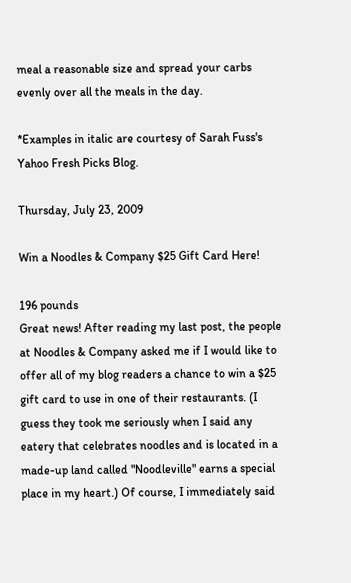meal a reasonable size and spread your carbs evenly over all the meals in the day.

*Examples in italic are courtesy of Sarah Fuss's Yahoo Fresh Picks Blog.

Thursday, July 23, 2009

Win a Noodles & Company $25 Gift Card Here!

196 pounds
Great news! After reading my last post, the people at Noodles & Company asked me if I would like to offer all of my blog readers a chance to win a $25 gift card to use in one of their restaurants. (I guess they took me seriously when I said any eatery that celebrates noodles and is located in a made-up land called "Noodleville" earns a special place in my heart.) Of course, I immediately said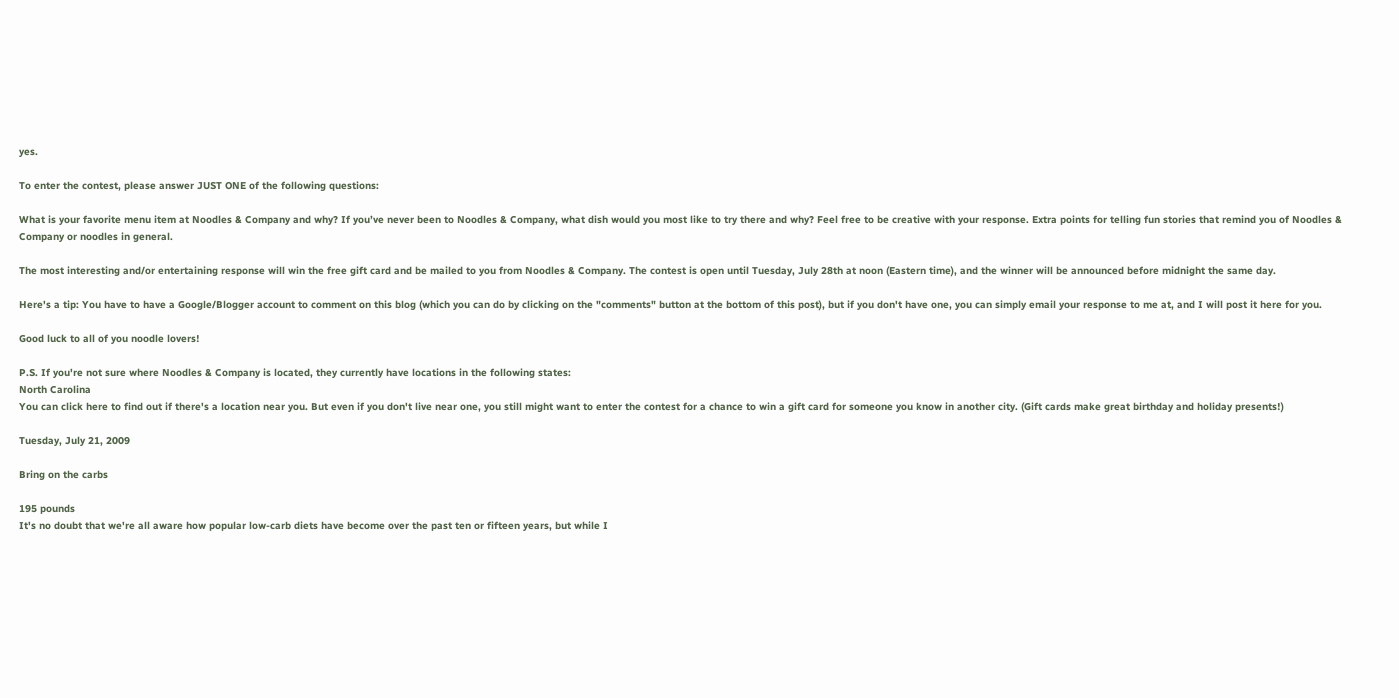yes.

To enter the contest, please answer JUST ONE of the following questions:

What is your favorite menu item at Noodles & Company and why? If you’ve never been to Noodles & Company, what dish would you most like to try there and why? Feel free to be creative with your response. Extra points for telling fun stories that remind you of Noodles & Company or noodles in general.

The most interesting and/or entertaining response will win the free gift card and be mailed to you from Noodles & Company. The contest is open until Tuesday, July 28th at noon (Eastern time), and the winner will be announced before midnight the same day.

Here's a tip: You have to have a Google/Blogger account to comment on this blog (which you can do by clicking on the "comments" button at the bottom of this post), but if you don't have one, you can simply email your response to me at, and I will post it here for you.

Good luck to all of you noodle lovers!

P.S. If you're not sure where Noodles & Company is located, they currently have locations in the following states:
North Carolina
You can click here to find out if there's a location near you. But even if you don't live near one, you still might want to enter the contest for a chance to win a gift card for someone you know in another city. (Gift cards make great birthday and holiday presents!)

Tuesday, July 21, 2009

Bring on the carbs

195 pounds
It's no doubt that we're all aware how popular low-carb diets have become over the past ten or fifteen years, but while I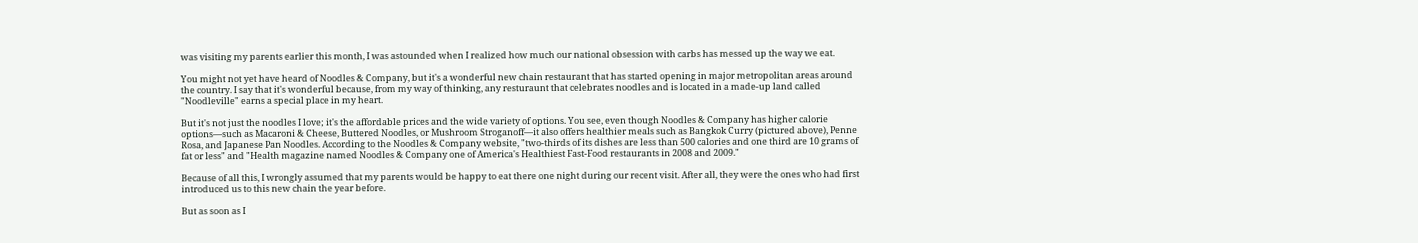was visiting my parents earlier this month, I was astounded when I realized how much our national obsession with carbs has messed up the way we eat.

You might not yet have heard of Noodles & Company, but it's a wonderful new chain restaurant that has started opening in major metropolitan areas around the country. I say that it's wonderful because, from my way of thinking, any resturaunt that celebrates noodles and is located in a made-up land called "Noodleville" earns a special place in my heart.

But it's not just the noodles I love; it's the affordable prices and the wide variety of options. You see, even though Noodles & Company has higher calorie options—such as Macaroni & Cheese, Buttered Noodles, or Mushroom Stroganoff—it also offers healthier meals such as Bangkok Curry (pictured above), Penne Rosa, and Japanese Pan Noodles. According to the Noodles & Company website, "two-thirds of its dishes are less than 500 calories and one third are 10 grams of fat or less" and "Health magazine named Noodles & Company one of America's Healthiest Fast-Food restaurants in 2008 and 2009."

Because of all this, I wrongly assumed that my parents would be happy to eat there one night during our recent visit. After all, they were the ones who had first introduced us to this new chain the year before.

But as soon as I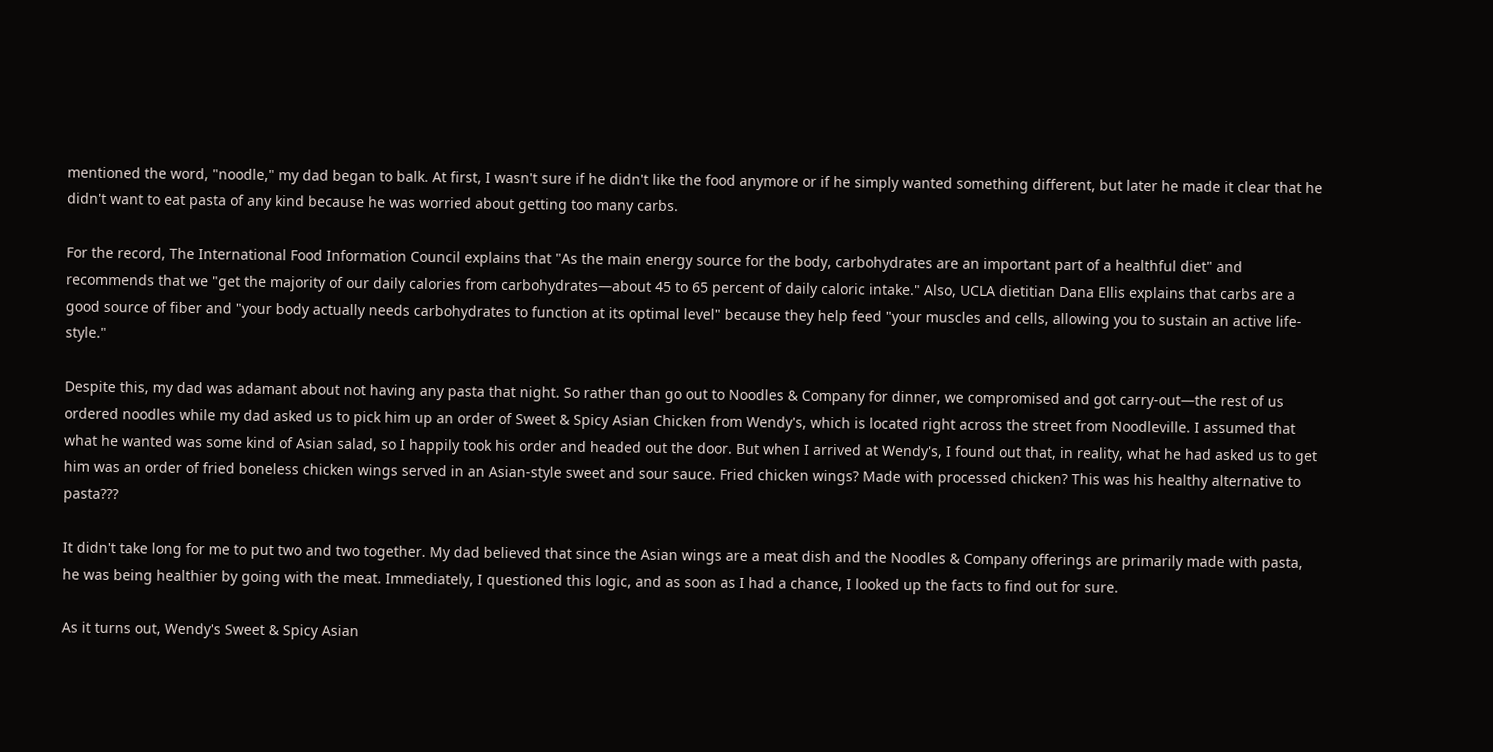mentioned the word, "noodle," my dad began to balk. At first, I wasn't sure if he didn't like the food anymore or if he simply wanted something different, but later he made it clear that he didn't want to eat pasta of any kind because he was worried about getting too many carbs.

For the record, The International Food Information Council explains that "As the main energy source for the body, carbohydrates are an important part of a healthful diet" and recommends that we "get the majority of our daily calories from carbohydrates—about 45 to 65 percent of daily caloric intake." Also, UCLA dietitian Dana Ellis explains that carbs are a good source of fiber and "your body actually needs carbohydrates to function at its optimal level" because they help feed "your muscles and cells, allowing you to sustain an active life-style."

Despite this, my dad was adamant about not having any pasta that night. So rather than go out to Noodles & Company for dinner, we compromised and got carry-out—the rest of us ordered noodles while my dad asked us to pick him up an order of Sweet & Spicy Asian Chicken from Wendy's, which is located right across the street from Noodleville. I assumed that what he wanted was some kind of Asian salad, so I happily took his order and headed out the door. But when I arrived at Wendy's, I found out that, in reality, what he had asked us to get him was an order of fried boneless chicken wings served in an Asian-style sweet and sour sauce. Fried chicken wings? Made with processed chicken? This was his healthy alternative to pasta???

It didn't take long for me to put two and two together. My dad believed that since the Asian wings are a meat dish and the Noodles & Company offerings are primarily made with pasta, he was being healthier by going with the meat. Immediately, I questioned this logic, and as soon as I had a chance, I looked up the facts to find out for sure.

As it turns out, Wendy's Sweet & Spicy Asian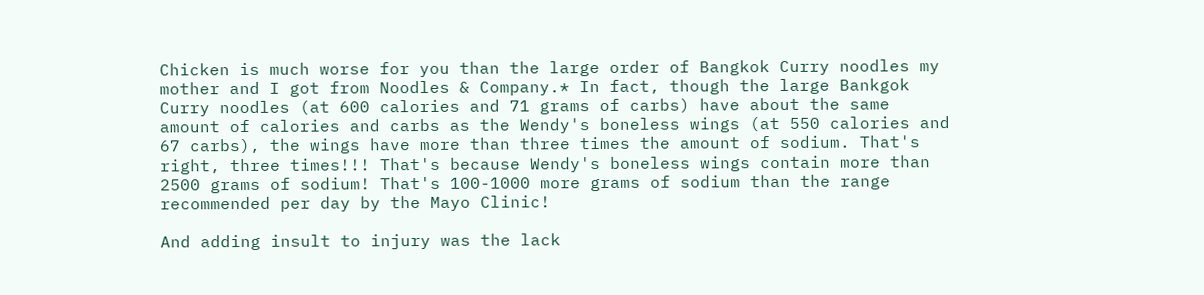Chicken is much worse for you than the large order of Bangkok Curry noodles my mother and I got from Noodles & Company.* In fact, though the large Bankgok Curry noodles (at 600 calories and 71 grams of carbs) have about the same amount of calories and carbs as the Wendy's boneless wings (at 550 calories and 67 carbs), the wings have more than three times the amount of sodium. That's right, three times!!! That's because Wendy's boneless wings contain more than 2500 grams of sodium! That's 100-1000 more grams of sodium than the range recommended per day by the Mayo Clinic!

And adding insult to injury was the lack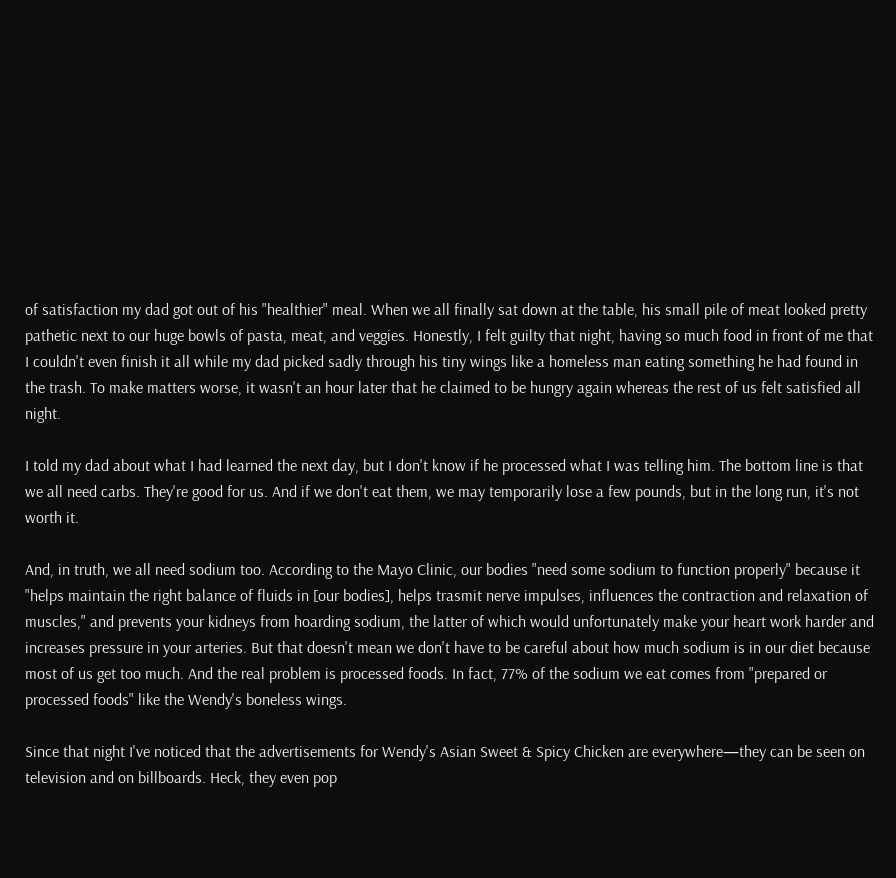of satisfaction my dad got out of his "healthier" meal. When we all finally sat down at the table, his small pile of meat looked pretty pathetic next to our huge bowls of pasta, meat, and veggies. Honestly, I felt guilty that night, having so much food in front of me that I couldn't even finish it all while my dad picked sadly through his tiny wings like a homeless man eating something he had found in the trash. To make matters worse, it wasn't an hour later that he claimed to be hungry again whereas the rest of us felt satisfied all night.

I told my dad about what I had learned the next day, but I don't know if he processed what I was telling him. The bottom line is that we all need carbs. They're good for us. And if we don't eat them, we may temporarily lose a few pounds, but in the long run, it's not worth it.

And, in truth, we all need sodium too. According to the Mayo Clinic, our bodies "need some sodium to function properly" because it "helps maintain the right balance of fluids in [our bodies], helps trasmit nerve impulses, influences the contraction and relaxation of muscles," and prevents your kidneys from hoarding sodium, the latter of which would unfortunately make your heart work harder and increases pressure in your arteries. But that doesn't mean we don't have to be careful about how much sodium is in our diet because most of us get too much. And the real problem is processed foods. In fact, 77% of the sodium we eat comes from "prepared or processed foods" like the Wendy's boneless wings.

Since that night I've noticed that the advertisements for Wendy's Asian Sweet & Spicy Chicken are everywhere—they can be seen on television and on billboards. Heck, they even pop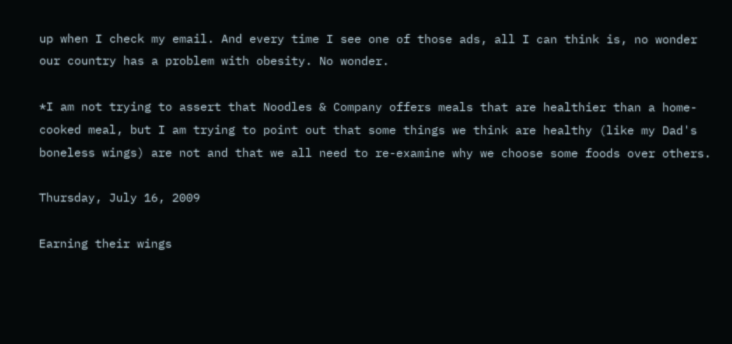up when I check my email. And every time I see one of those ads, all I can think is, no wonder our country has a problem with obesity. No wonder.

*I am not trying to assert that Noodles & Company offers meals that are healthier than a home-cooked meal, but I am trying to point out that some things we think are healthy (like my Dad's boneless wings) are not and that we all need to re-examine why we choose some foods over others.

Thursday, July 16, 2009

Earning their wings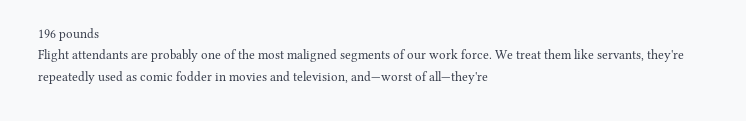196 pounds
Flight attendants are probably one of the most maligned segments of our work force. We treat them like servants, they're repeatedly used as comic fodder in movies and television, and—worst of all—they're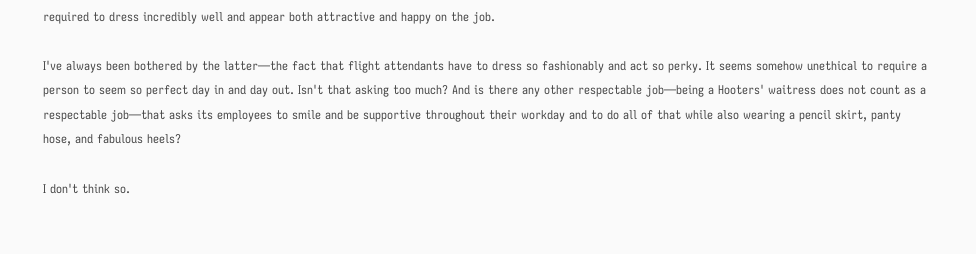required to dress incredibly well and appear both attractive and happy on the job.

I've always been bothered by the latter—the fact that flight attendants have to dress so fashionably and act so perky. It seems somehow unethical to require a person to seem so perfect day in and day out. Isn't that asking too much? And is there any other respectable job—being a Hooters' waitress does not count as a respectable job—that asks its employees to smile and be supportive throughout their workday and to do all of that while also wearing a pencil skirt, panty hose, and fabulous heels?

I don't think so.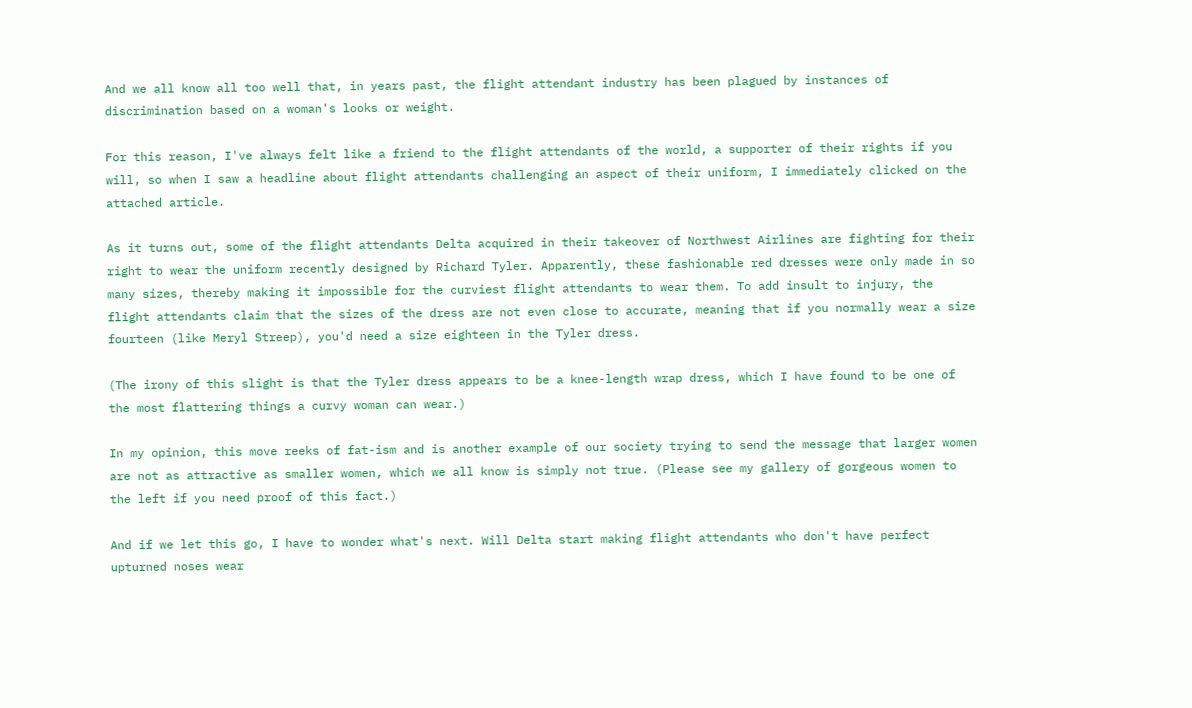And we all know all too well that, in years past, the flight attendant industry has been plagued by instances of discrimination based on a woman's looks or weight.

For this reason, I've always felt like a friend to the flight attendants of the world, a supporter of their rights if you will, so when I saw a headline about flight attendants challenging an aspect of their uniform, I immediately clicked on the attached article.

As it turns out, some of the flight attendants Delta acquired in their takeover of Northwest Airlines are fighting for their right to wear the uniform recently designed by Richard Tyler. Apparently, these fashionable red dresses were only made in so many sizes, thereby making it impossible for the curviest flight attendants to wear them. To add insult to injury, the flight attendants claim that the sizes of the dress are not even close to accurate, meaning that if you normally wear a size fourteen (like Meryl Streep), you'd need a size eighteen in the Tyler dress.

(The irony of this slight is that the Tyler dress appears to be a knee-length wrap dress, which I have found to be one of the most flattering things a curvy woman can wear.)

In my opinion, this move reeks of fat-ism and is another example of our society trying to send the message that larger women are not as attractive as smaller women, which we all know is simply not true. (Please see my gallery of gorgeous women to the left if you need proof of this fact.)

And if we let this go, I have to wonder what's next. Will Delta start making flight attendants who don't have perfect upturned noses wear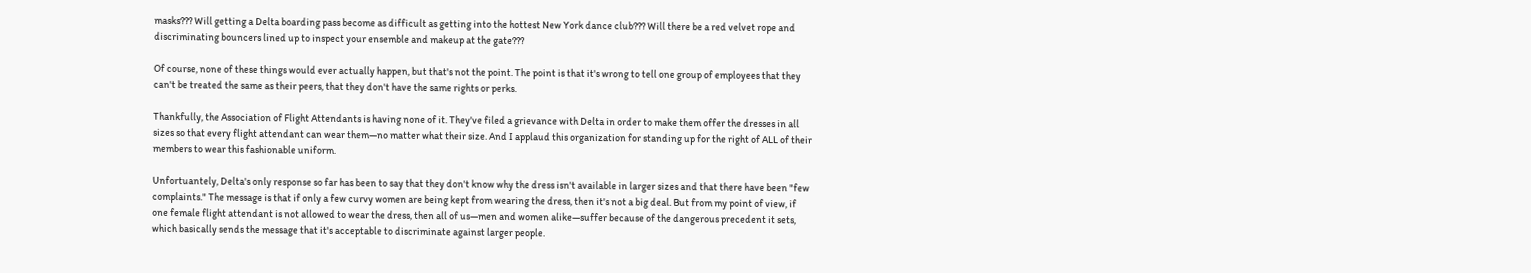masks??? Will getting a Delta boarding pass become as difficult as getting into the hottest New York dance club??? Will there be a red velvet rope and discriminating bouncers lined up to inspect your ensemble and makeup at the gate???

Of course, none of these things would ever actually happen, but that's not the point. The point is that it's wrong to tell one group of employees that they can't be treated the same as their peers, that they don't have the same rights or perks.

Thankfully, the Association of Flight Attendants is having none of it. They've filed a grievance with Delta in order to make them offer the dresses in all sizes so that every flight attendant can wear them—no matter what their size. And I applaud this organization for standing up for the right of ALL of their members to wear this fashionable uniform.

Unfortuantely, Delta's only response so far has been to say that they don't know why the dress isn't available in larger sizes and that there have been "few complaints." The message is that if only a few curvy women are being kept from wearing the dress, then it's not a big deal. But from my point of view, if one female flight attendant is not allowed to wear the dress, then all of us—men and women alike—suffer because of the dangerous precedent it sets, which basically sends the message that it's acceptable to discriminate against larger people.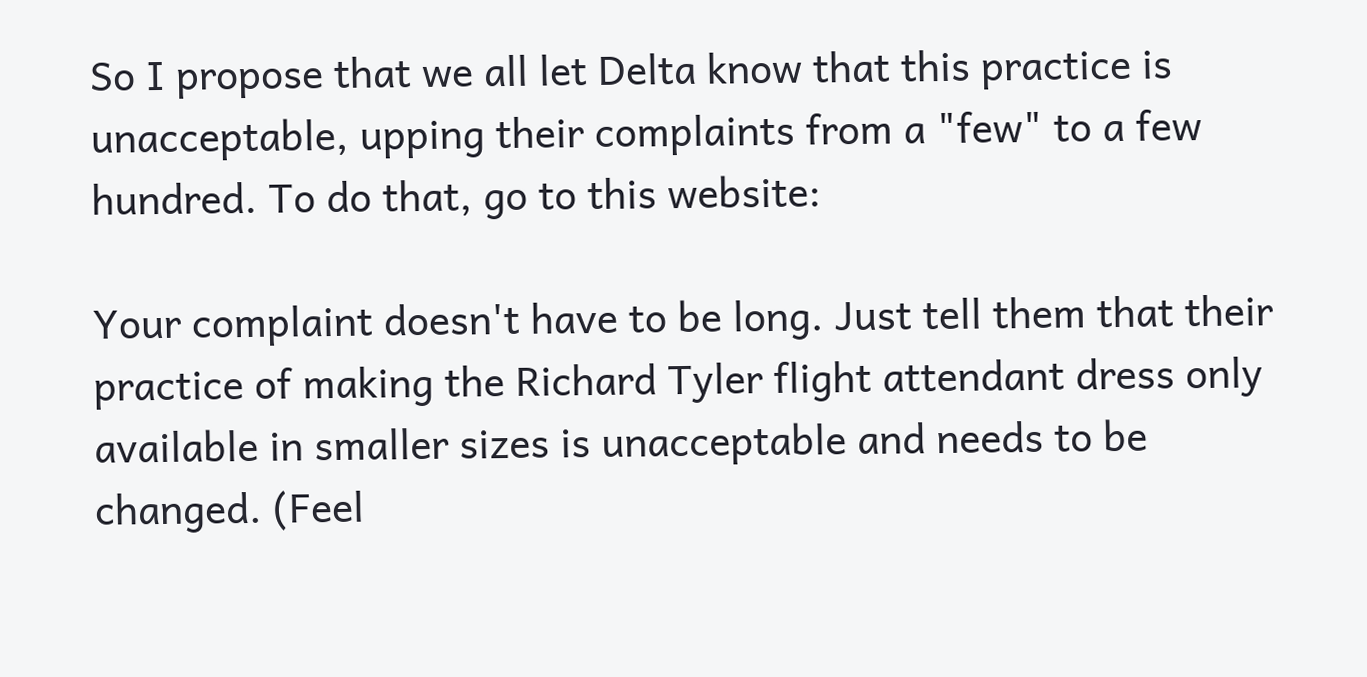So I propose that we all let Delta know that this practice is unacceptable, upping their complaints from a "few" to a few hundred. To do that, go to this website:

Your complaint doesn't have to be long. Just tell them that their practice of making the Richard Tyler flight attendant dress only available in smaller sizes is unacceptable and needs to be changed. (Feel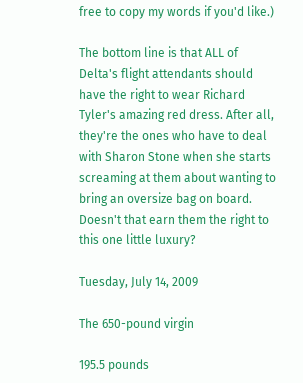free to copy my words if you'd like.)

The bottom line is that ALL of Delta's flight attendants should have the right to wear Richard Tyler's amazing red dress. After all, they're the ones who have to deal with Sharon Stone when she starts screaming at them about wanting to bring an oversize bag on board. Doesn't that earn them the right to this one little luxury?

Tuesday, July 14, 2009

The 650-pound virgin

195.5 pounds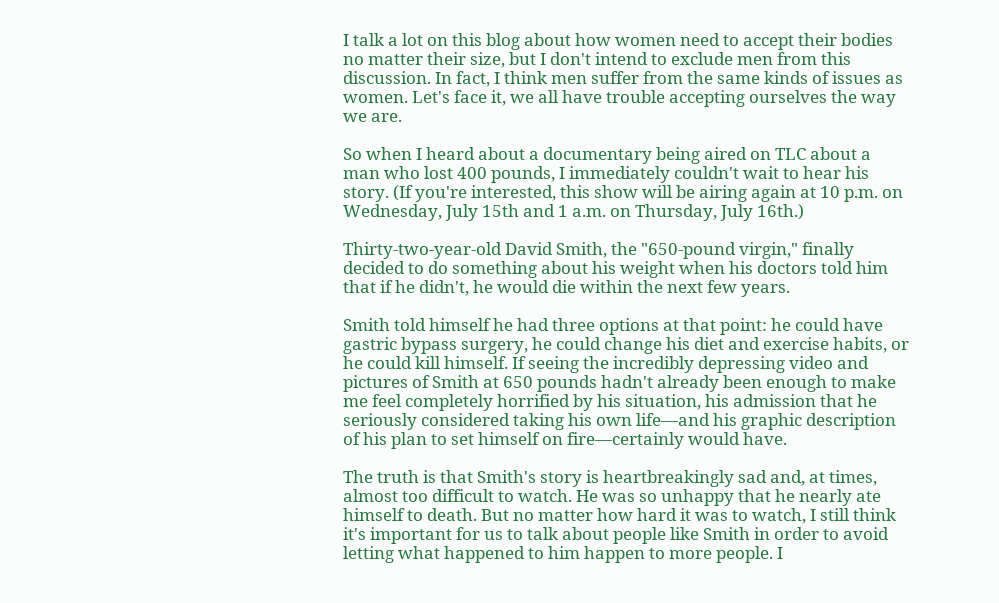I talk a lot on this blog about how women need to accept their bodies no matter their size, but I don't intend to exclude men from this discussion. In fact, I think men suffer from the same kinds of issues as women. Let's face it, we all have trouble accepting ourselves the way we are.

So when I heard about a documentary being aired on TLC about a man who lost 400 pounds, I immediately couldn't wait to hear his story. (If you're interested, this show will be airing again at 10 p.m. on Wednesday, July 15th and 1 a.m. on Thursday, July 16th.)

Thirty-two-year-old David Smith, the "650-pound virgin," finally decided to do something about his weight when his doctors told him that if he didn't, he would die within the next few years.

Smith told himself he had three options at that point: he could have gastric bypass surgery, he could change his diet and exercise habits, or he could kill himself. If seeing the incredibly depressing video and pictures of Smith at 650 pounds hadn't already been enough to make me feel completely horrified by his situation, his admission that he seriously considered taking his own life—and his graphic description of his plan to set himself on fire—certainly would have.

The truth is that Smith's story is heartbreakingly sad and, at times, almost too difficult to watch. He was so unhappy that he nearly ate himself to death. But no matter how hard it was to watch, I still think it's important for us to talk about people like Smith in order to avoid letting what happened to him happen to more people. I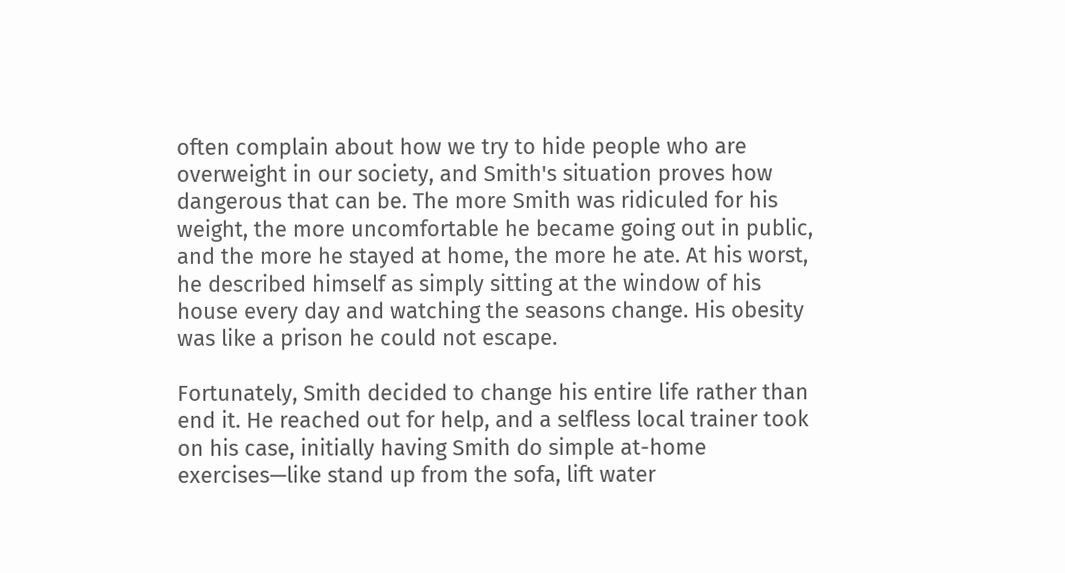often complain about how we try to hide people who are overweight in our society, and Smith's situation proves how dangerous that can be. The more Smith was ridiculed for his weight, the more uncomfortable he became going out in public, and the more he stayed at home, the more he ate. At his worst, he described himself as simply sitting at the window of his house every day and watching the seasons change. His obesity was like a prison he could not escape.

Fortunately, Smith decided to change his entire life rather than end it. He reached out for help, and a selfless local trainer took on his case, initially having Smith do simple at-home exercises—like stand up from the sofa, lift water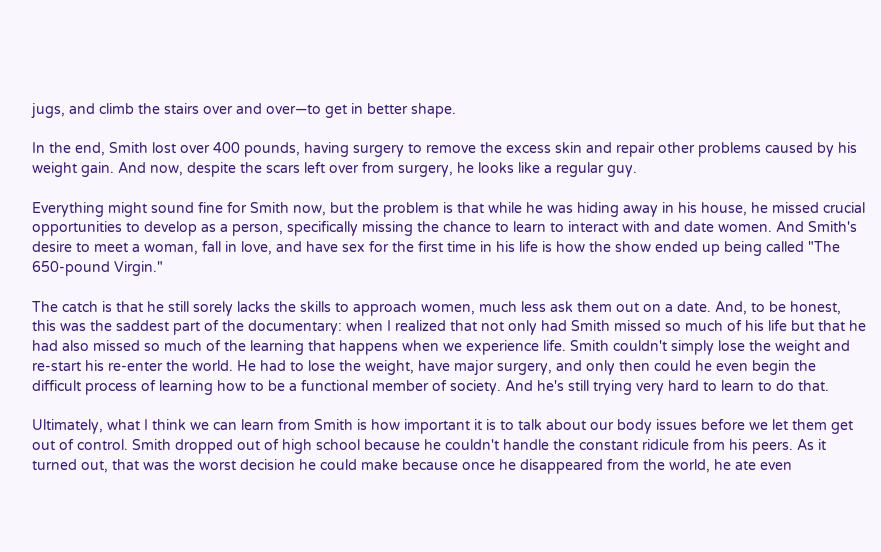jugs, and climb the stairs over and over—to get in better shape.

In the end, Smith lost over 400 pounds, having surgery to remove the excess skin and repair other problems caused by his weight gain. And now, despite the scars left over from surgery, he looks like a regular guy.

Everything might sound fine for Smith now, but the problem is that while he was hiding away in his house, he missed crucial opportunities to develop as a person, specifically missing the chance to learn to interact with and date women. And Smith's desire to meet a woman, fall in love, and have sex for the first time in his life is how the show ended up being called "The 650-pound Virgin."

The catch is that he still sorely lacks the skills to approach women, much less ask them out on a date. And, to be honest, this was the saddest part of the documentary: when I realized that not only had Smith missed so much of his life but that he had also missed so much of the learning that happens when we experience life. Smith couldn't simply lose the weight and re-start his re-enter the world. He had to lose the weight, have major surgery, and only then could he even begin the difficult process of learning how to be a functional member of society. And he's still trying very hard to learn to do that.

Ultimately, what I think we can learn from Smith is how important it is to talk about our body issues before we let them get out of control. Smith dropped out of high school because he couldn't handle the constant ridicule from his peers. As it turned out, that was the worst decision he could make because once he disappeared from the world, he ate even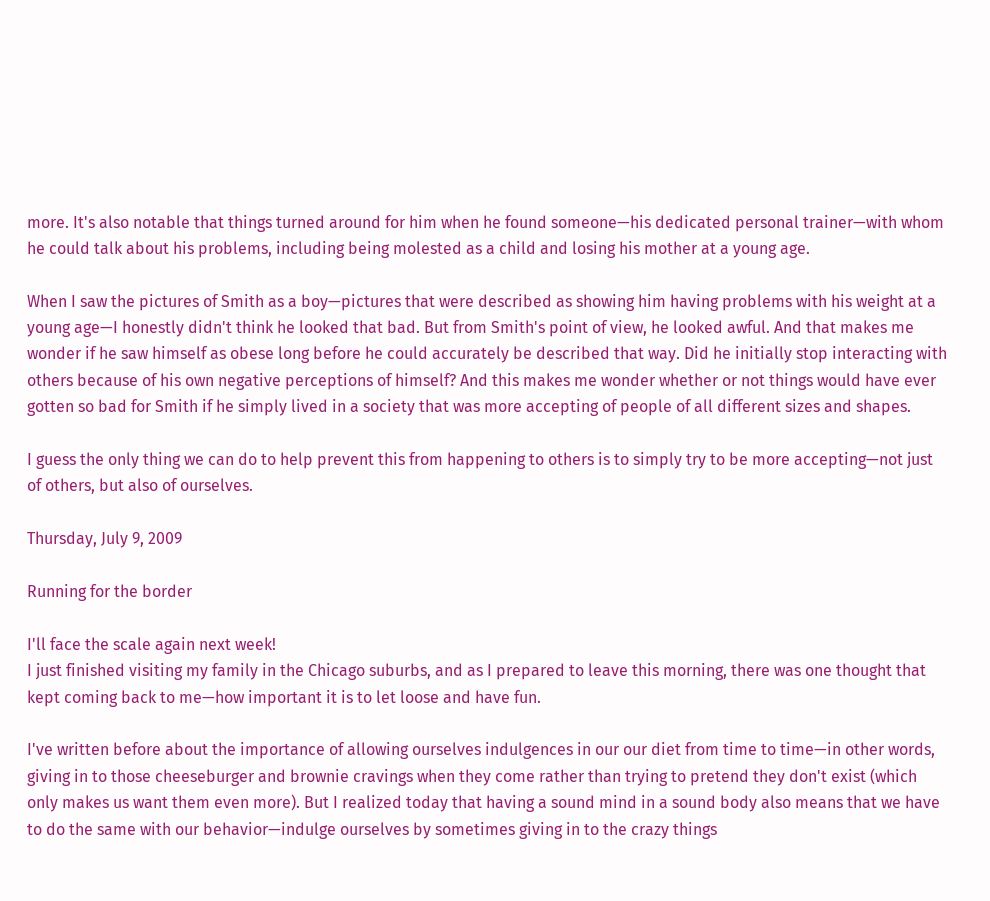more. It's also notable that things turned around for him when he found someone—his dedicated personal trainer—with whom he could talk about his problems, including being molested as a child and losing his mother at a young age.

When I saw the pictures of Smith as a boy—pictures that were described as showing him having problems with his weight at a young age—I honestly didn't think he looked that bad. But from Smith's point of view, he looked awful. And that makes me wonder if he saw himself as obese long before he could accurately be described that way. Did he initially stop interacting with others because of his own negative perceptions of himself? And this makes me wonder whether or not things would have ever gotten so bad for Smith if he simply lived in a society that was more accepting of people of all different sizes and shapes.

I guess the only thing we can do to help prevent this from happening to others is to simply try to be more accepting—not just of others, but also of ourselves.

Thursday, July 9, 2009

Running for the border

I'll face the scale again next week!
I just finished visiting my family in the Chicago suburbs, and as I prepared to leave this morning, there was one thought that kept coming back to me—how important it is to let loose and have fun.

I've written before about the importance of allowing ourselves indulgences in our our diet from time to time—in other words, giving in to those cheeseburger and brownie cravings when they come rather than trying to pretend they don't exist (which only makes us want them even more). But I realized today that having a sound mind in a sound body also means that we have to do the same with our behavior—indulge ourselves by sometimes giving in to the crazy things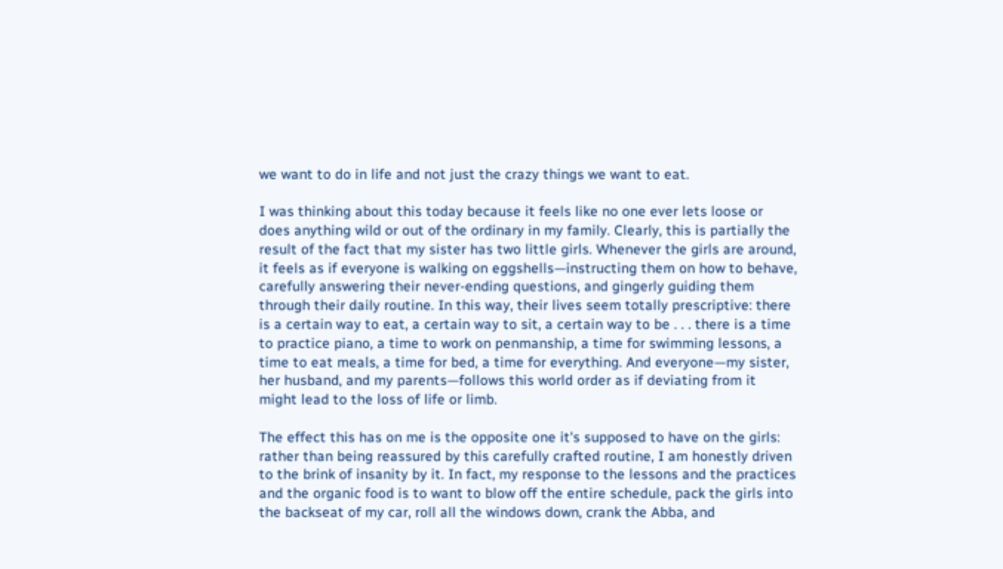we want to do in life and not just the crazy things we want to eat.

I was thinking about this today because it feels like no one ever lets loose or does anything wild or out of the ordinary in my family. Clearly, this is partially the result of the fact that my sister has two little girls. Whenever the girls are around, it feels as if everyone is walking on eggshells—instructing them on how to behave, carefully answering their never-ending questions, and gingerly guiding them through their daily routine. In this way, their lives seem totally prescriptive: there is a certain way to eat, a certain way to sit, a certain way to be . . . there is a time to practice piano, a time to work on penmanship, a time for swimming lessons, a time to eat meals, a time for bed, a time for everything. And everyone—my sister, her husband, and my parents—follows this world order as if deviating from it might lead to the loss of life or limb.

The effect this has on me is the opposite one it's supposed to have on the girls: rather than being reassured by this carefully crafted routine, I am honestly driven to the brink of insanity by it. In fact, my response to the lessons and the practices and the organic food is to want to blow off the entire schedule, pack the girls into the backseat of my car, roll all the windows down, crank the Abba, and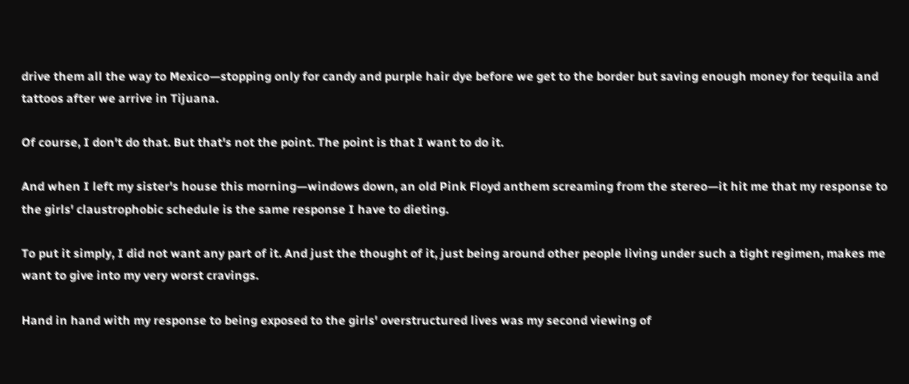drive them all the way to Mexico—stopping only for candy and purple hair dye before we get to the border but saving enough money for tequila and tattoos after we arrive in Tijuana.

Of course, I don't do that. But that's not the point. The point is that I want to do it.

And when I left my sister's house this morning—windows down, an old Pink Floyd anthem screaming from the stereo—it hit me that my response to the girls' claustrophobic schedule is the same response I have to dieting.

To put it simply, I did not want any part of it. And just the thought of it, just being around other people living under such a tight regimen, makes me want to give into my very worst cravings.

Hand in hand with my response to being exposed to the girls' overstructured lives was my second viewing of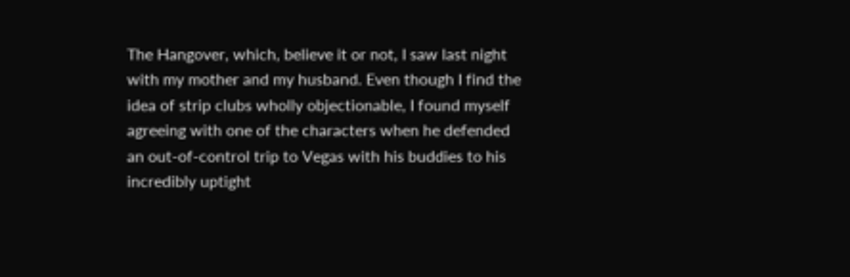The Hangover, which, believe it or not, I saw last night with my mother and my husband. Even though I find the idea of strip clubs wholly objectionable, I found myself agreeing with one of the characters when he defended an out-of-control trip to Vegas with his buddies to his incredibly uptight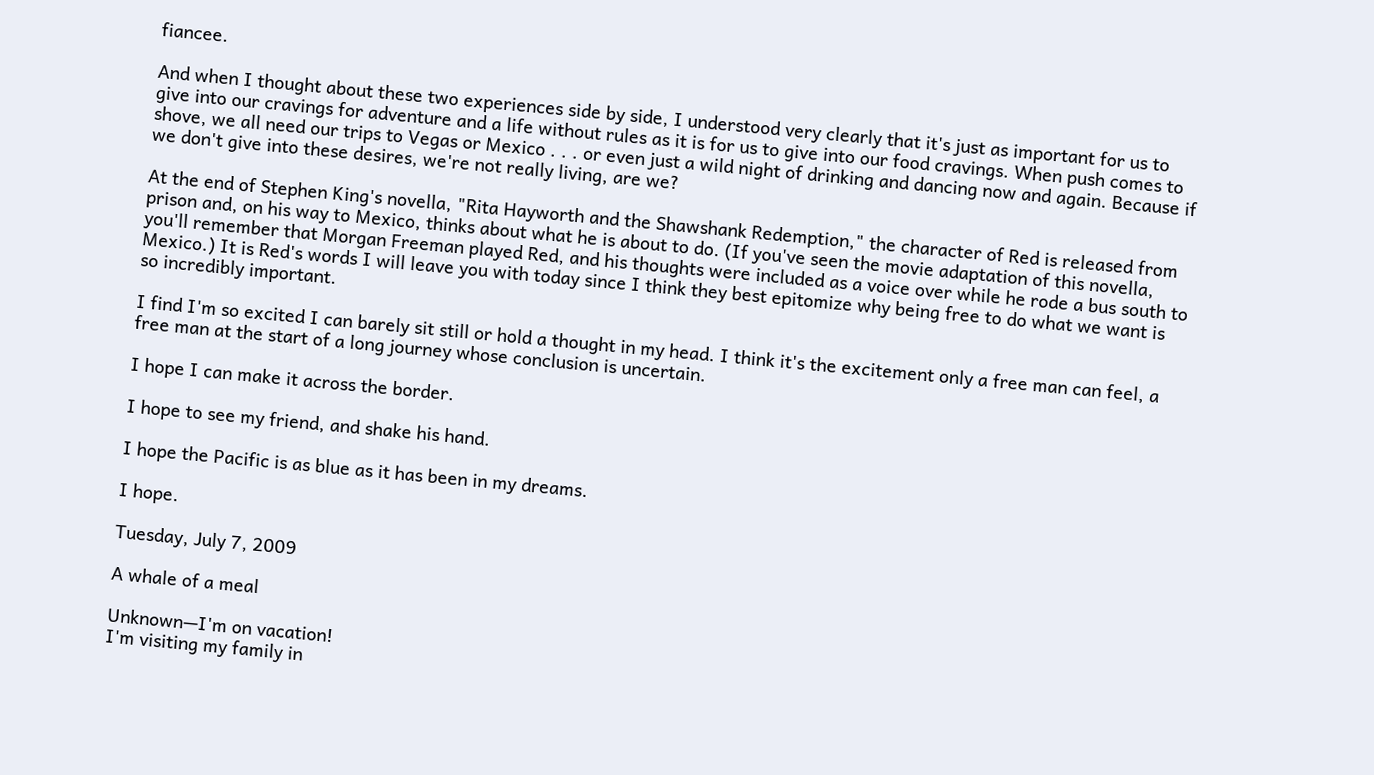fiancee.

And when I thought about these two experiences side by side, I understood very clearly that it's just as important for us to give into our cravings for adventure and a life without rules as it is for us to give into our food cravings. When push comes to shove, we all need our trips to Vegas or Mexico . . . or even just a wild night of drinking and dancing now and again. Because if we don't give into these desires, we're not really living, are we?

At the end of Stephen King's novella, "Rita Hayworth and the Shawshank Redemption," the character of Red is released from prison and, on his way to Mexico, thinks about what he is about to do. (If you've seen the movie adaptation of this novella, you'll remember that Morgan Freeman played Red, and his thoughts were included as a voice over while he rode a bus south to Mexico.) It is Red's words I will leave you with today since I think they best epitomize why being free to do what we want is so incredibly important.

I find I'm so excited I can barely sit still or hold a thought in my head. I think it's the excitement only a free man can feel, a free man at the start of a long journey whose conclusion is uncertain.

I hope I can make it across the border.

I hope to see my friend, and shake his hand.

I hope the Pacific is as blue as it has been in my dreams.

I hope.

Tuesday, July 7, 2009

A whale of a meal

Unknown—I'm on vacation!
I'm visiting my family in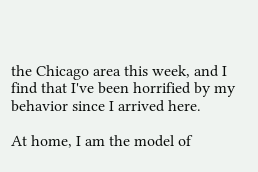the Chicago area this week, and I find that I've been horrified by my behavior since I arrived here.

At home, I am the model of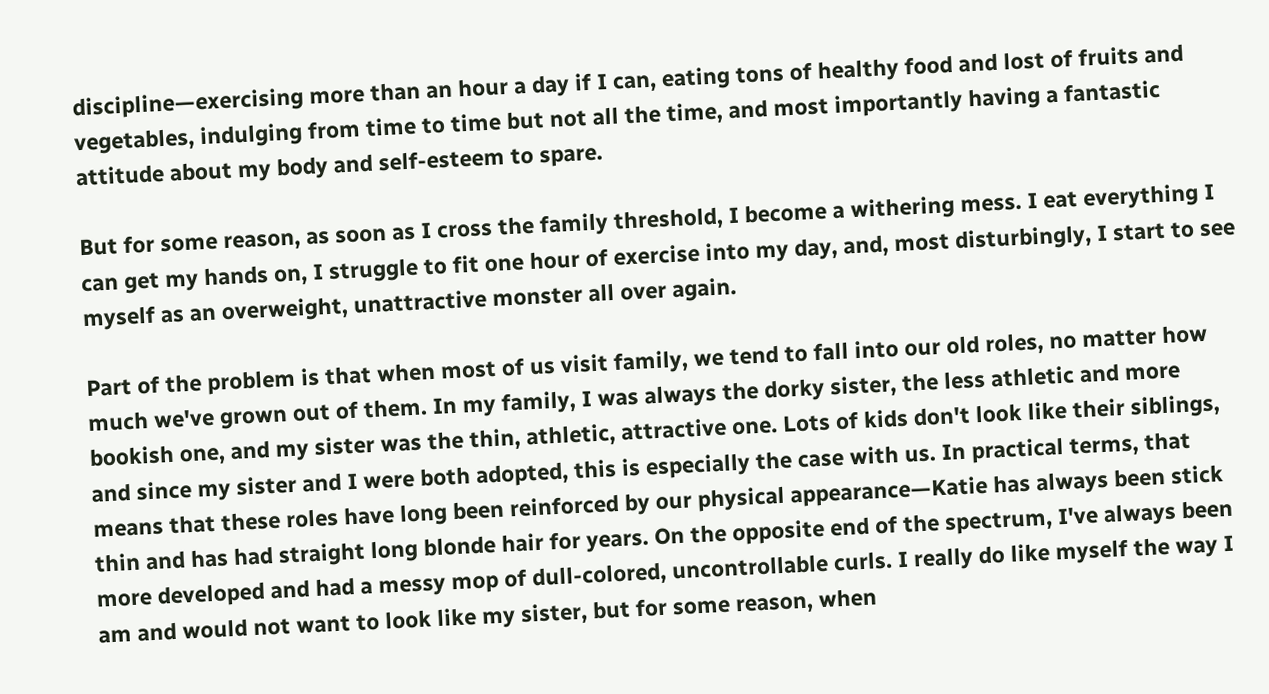discipline—exercising more than an hour a day if I can, eating tons of healthy food and lost of fruits and vegetables, indulging from time to time but not all the time, and most importantly having a fantastic attitude about my body and self-esteem to spare.

But for some reason, as soon as I cross the family threshold, I become a withering mess. I eat everything I can get my hands on, I struggle to fit one hour of exercise into my day, and, most disturbingly, I start to see myself as an overweight, unattractive monster all over again.

Part of the problem is that when most of us visit family, we tend to fall into our old roles, no matter how much we've grown out of them. In my family, I was always the dorky sister, the less athletic and more bookish one, and my sister was the thin, athletic, attractive one. Lots of kids don't look like their siblings, and since my sister and I were both adopted, this is especially the case with us. In practical terms, that means that these roles have long been reinforced by our physical appearance—Katie has always been stick thin and has had straight long blonde hair for years. On the opposite end of the spectrum, I've always been more developed and had a messy mop of dull-colored, uncontrollable curls. I really do like myself the way I am and would not want to look like my sister, but for some reason, when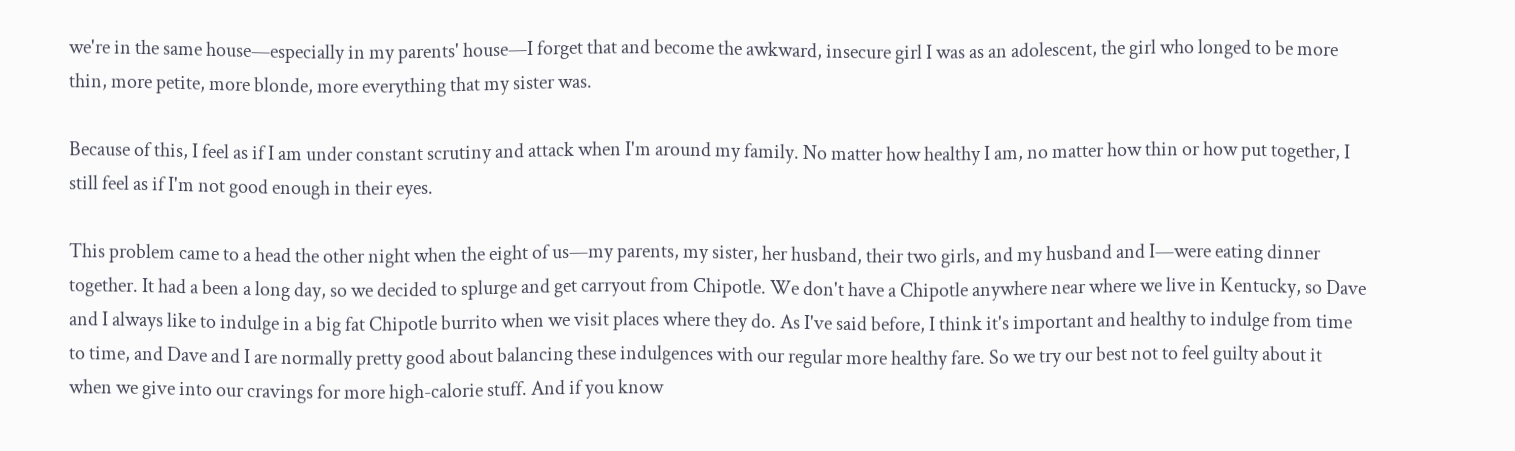we're in the same house—especially in my parents' house—I forget that and become the awkward, insecure girl I was as an adolescent, the girl who longed to be more thin, more petite, more blonde, more everything that my sister was.

Because of this, I feel as if I am under constant scrutiny and attack when I'm around my family. No matter how healthy I am, no matter how thin or how put together, I still feel as if I'm not good enough in their eyes.

This problem came to a head the other night when the eight of us—my parents, my sister, her husband, their two girls, and my husband and I—were eating dinner together. It had a been a long day, so we decided to splurge and get carryout from Chipotle. We don't have a Chipotle anywhere near where we live in Kentucky, so Dave and I always like to indulge in a big fat Chipotle burrito when we visit places where they do. As I've said before, I think it's important and healthy to indulge from time to time, and Dave and I are normally pretty good about balancing these indulgences with our regular more healthy fare. So we try our best not to feel guilty about it when we give into our cravings for more high-calorie stuff. And if you know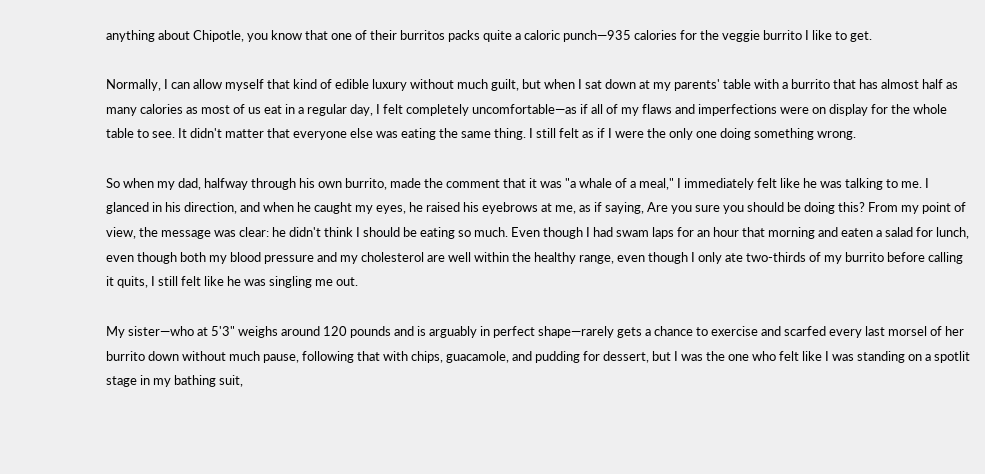anything about Chipotle, you know that one of their burritos packs quite a caloric punch—935 calories for the veggie burrito I like to get.

Normally, I can allow myself that kind of edible luxury without much guilt, but when I sat down at my parents' table with a burrito that has almost half as many calories as most of us eat in a regular day, I felt completely uncomfortable—as if all of my flaws and imperfections were on display for the whole table to see. It didn't matter that everyone else was eating the same thing. I still felt as if I were the only one doing something wrong.

So when my dad, halfway through his own burrito, made the comment that it was "a whale of a meal," I immediately felt like he was talking to me. I glanced in his direction, and when he caught my eyes, he raised his eyebrows at me, as if saying, Are you sure you should be doing this? From my point of view, the message was clear: he didn't think I should be eating so much. Even though I had swam laps for an hour that morning and eaten a salad for lunch, even though both my blood pressure and my cholesterol are well within the healthy range, even though I only ate two-thirds of my burrito before calling it quits, I still felt like he was singling me out.

My sister—who at 5'3" weighs around 120 pounds and is arguably in perfect shape—rarely gets a chance to exercise and scarfed every last morsel of her burrito down without much pause, following that with chips, guacamole, and pudding for dessert, but I was the one who felt like I was standing on a spotlit stage in my bathing suit,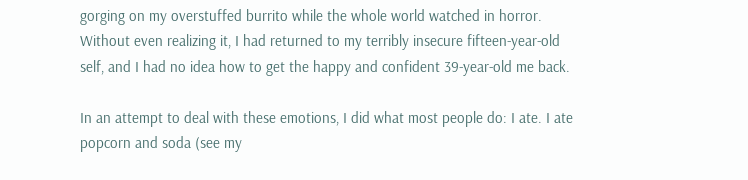gorging on my overstuffed burrito while the whole world watched in horror. Without even realizing it, I had returned to my terribly insecure fifteen-year-old self, and I had no idea how to get the happy and confident 39-year-old me back.

In an attempt to deal with these emotions, I did what most people do: I ate. I ate popcorn and soda (see my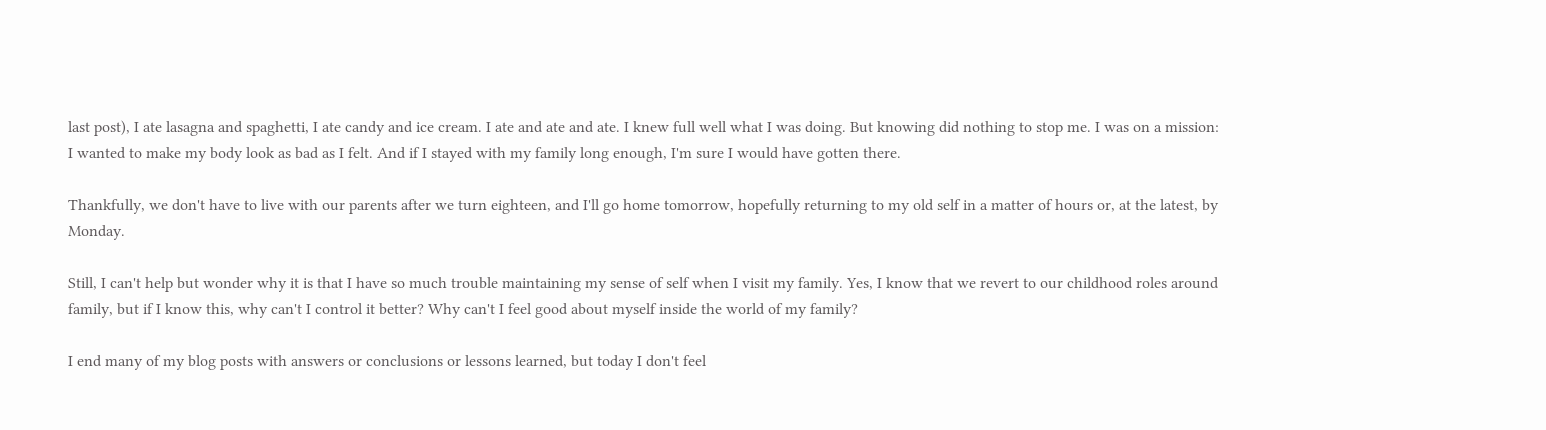last post), I ate lasagna and spaghetti, I ate candy and ice cream. I ate and ate and ate. I knew full well what I was doing. But knowing did nothing to stop me. I was on a mission: I wanted to make my body look as bad as I felt. And if I stayed with my family long enough, I'm sure I would have gotten there.

Thankfully, we don't have to live with our parents after we turn eighteen, and I'll go home tomorrow, hopefully returning to my old self in a matter of hours or, at the latest, by Monday.

Still, I can't help but wonder why it is that I have so much trouble maintaining my sense of self when I visit my family. Yes, I know that we revert to our childhood roles around family, but if I know this, why can't I control it better? Why can't I feel good about myself inside the world of my family?

I end many of my blog posts with answers or conclusions or lessons learned, but today I don't feel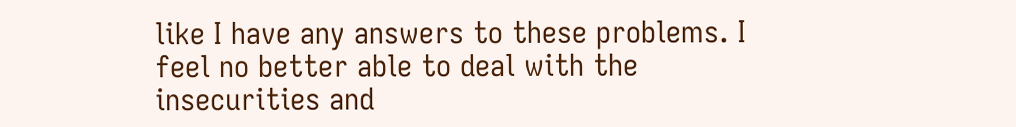like I have any answers to these problems. I feel no better able to deal with the insecurities and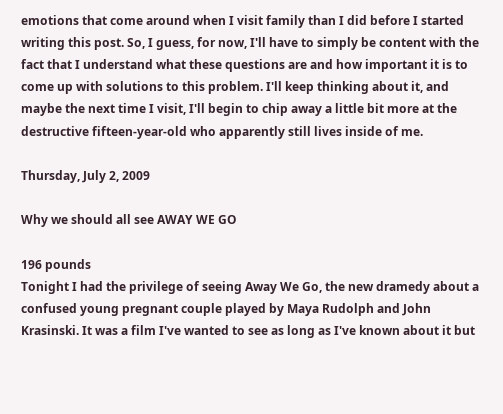emotions that come around when I visit family than I did before I started writing this post. So, I guess, for now, I'll have to simply be content with the fact that I understand what these questions are and how important it is to come up with solutions to this problem. I'll keep thinking about it, and maybe the next time I visit, I'll begin to chip away a little bit more at the destructive fifteen-year-old who apparently still lives inside of me.

Thursday, July 2, 2009

Why we should all see AWAY WE GO

196 pounds
Tonight I had the privilege of seeing Away We Go, the new dramedy about a confused young pregnant couple played by Maya Rudolph and John Krasinski. It was a film I've wanted to see as long as I've known about it but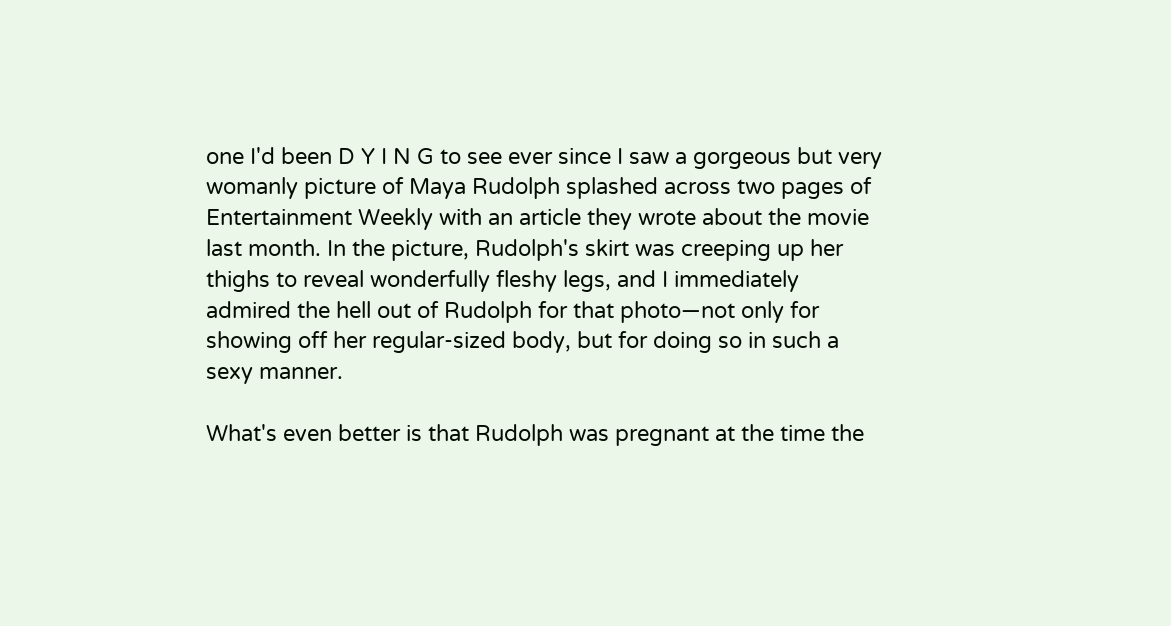one I'd been D Y I N G to see ever since I saw a gorgeous but very womanly picture of Maya Rudolph splashed across two pages of Entertainment Weekly with an article they wrote about the movie last month. In the picture, Rudolph's skirt was creeping up her thighs to reveal wonderfully fleshy legs, and I immediately admired the hell out of Rudolph for that photo—not only for showing off her regular-sized body, but for doing so in such a sexy manner.

What's even better is that Rudolph was pregnant at the time the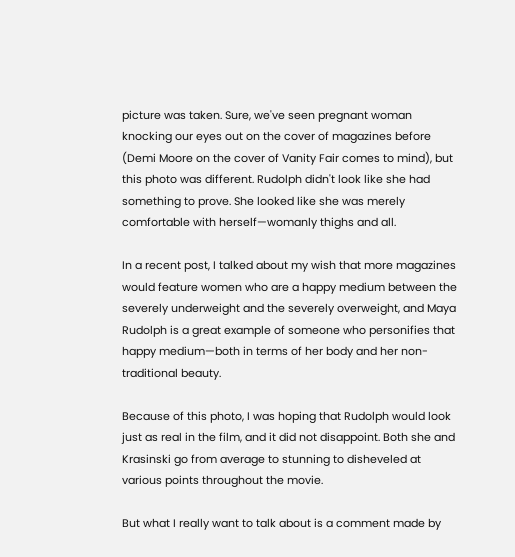picture was taken. Sure, we've seen pregnant woman knocking our eyes out on the cover of magazines before (Demi Moore on the cover of Vanity Fair comes to mind), but this photo was different. Rudolph didn't look like she had something to prove. She looked like she was merely comfortable with herself—womanly thighs and all.

In a recent post, I talked about my wish that more magazines would feature women who are a happy medium between the severely underweight and the severely overweight, and Maya Rudolph is a great example of someone who personifies that happy medium—both in terms of her body and her non-traditional beauty.

Because of this photo, I was hoping that Rudolph would look just as real in the film, and it did not disappoint. Both she and Krasinski go from average to stunning to disheveled at various points throughout the movie.

But what I really want to talk about is a comment made by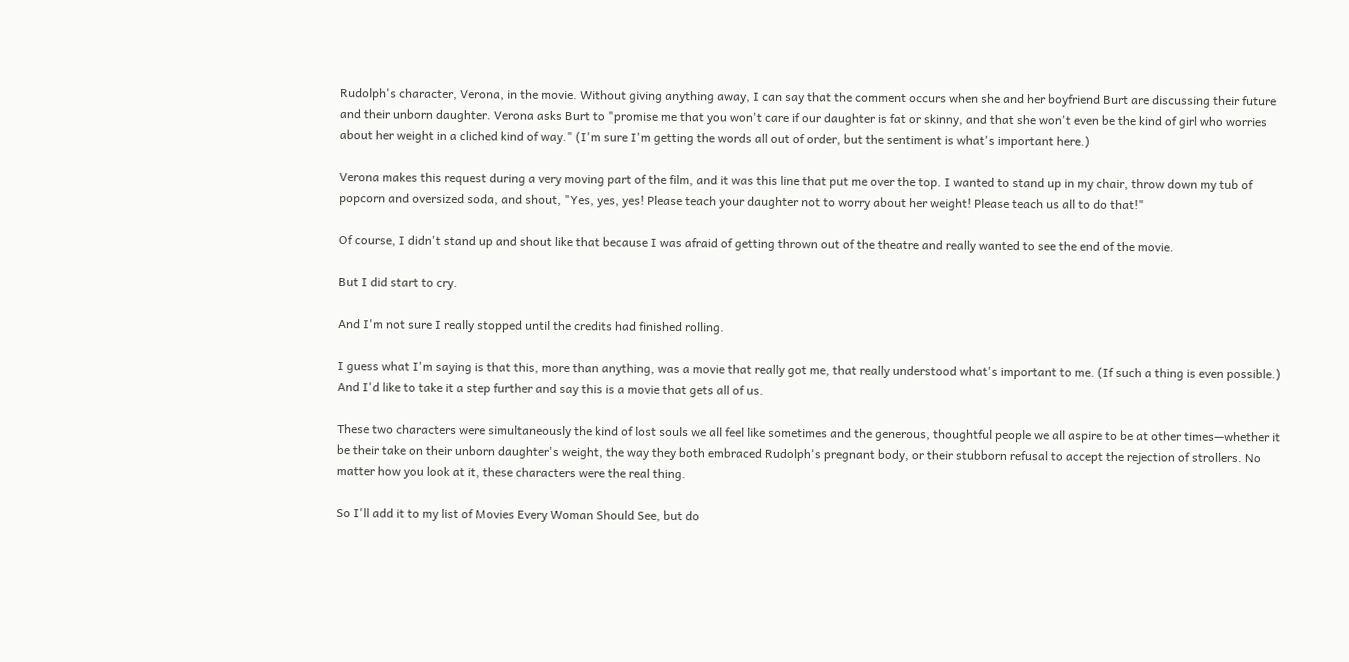Rudolph's character, Verona, in the movie. Without giving anything away, I can say that the comment occurs when she and her boyfriend Burt are discussing their future and their unborn daughter. Verona asks Burt to "promise me that you won't care if our daughter is fat or skinny, and that she won't even be the kind of girl who worries about her weight in a cliched kind of way." (I'm sure I'm getting the words all out of order, but the sentiment is what's important here.)

Verona makes this request during a very moving part of the film, and it was this line that put me over the top. I wanted to stand up in my chair, throw down my tub of popcorn and oversized soda, and shout, "Yes, yes, yes! Please teach your daughter not to worry about her weight! Please teach us all to do that!"

Of course, I didn't stand up and shout like that because I was afraid of getting thrown out of the theatre and really wanted to see the end of the movie.

But I did start to cry.

And I'm not sure I really stopped until the credits had finished rolling.

I guess what I'm saying is that this, more than anything, was a movie that really got me, that really understood what's important to me. (If such a thing is even possible.) And I'd like to take it a step further and say this is a movie that gets all of us.

These two characters were simultaneously the kind of lost souls we all feel like sometimes and the generous, thoughtful people we all aspire to be at other times—whether it be their take on their unborn daughter's weight, the way they both embraced Rudolph's pregnant body, or their stubborn refusal to accept the rejection of strollers. No matter how you look at it, these characters were the real thing.

So I'll add it to my list of Movies Every Woman Should See, but do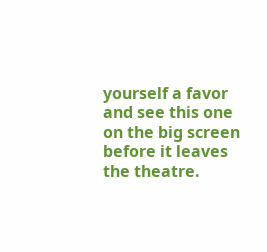yourself a favor and see this one on the big screen before it leaves the theatre.